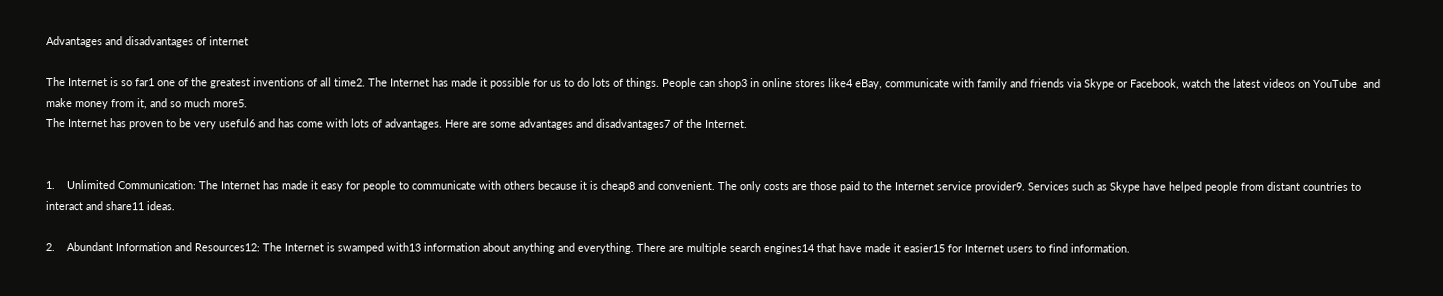Advantages and disadvantages of internet

The Internet is so far1 one of the greatest inventions of all time2. The Internet has made it possible for us to do lots of things. People can shop3 in online stores like4 eBay, communicate with family and friends via Skype or Facebook, watch the latest videos on YouTube  and make money from it, and so much more5.
The Internet has proven to be very useful6 and has come with lots of advantages. Here are some advantages and disadvantages7 of the Internet.


1.    Unlimited Communication: The Internet has made it easy for people to communicate with others because it is cheap8 and convenient. The only costs are those paid to the Internet service provider9. Services such as Skype have helped people from distant countries to interact and share11 ideas.

2.    Abundant Information and Resources12: The Internet is swamped with13 information about anything and everything. There are multiple search engines14 that have made it easier15 for Internet users to find information.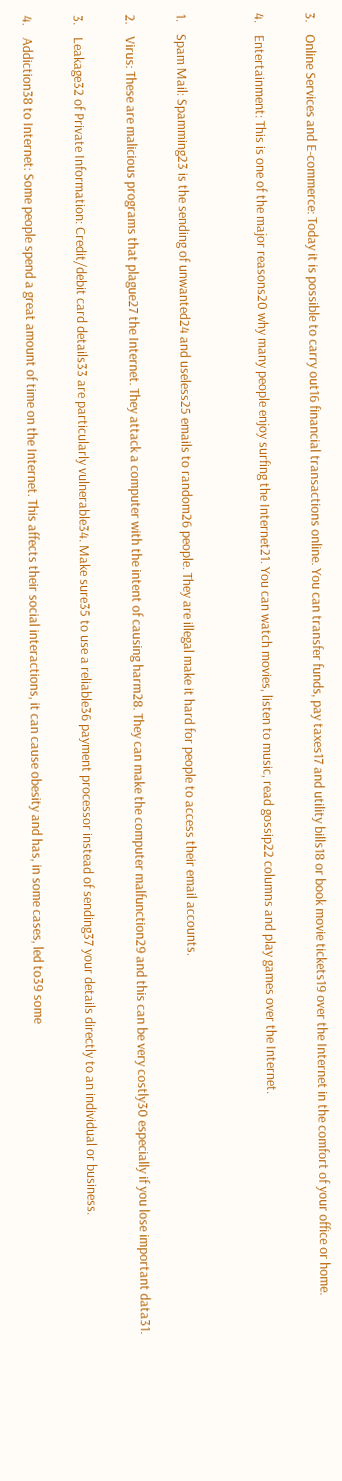3.    Online Services and E-commerce: Today it is possible to carry out16 financial transactions online. You can transfer funds, pay taxes17 and utility bills18 or book movie tickets19 over the Internet in the comfort of your office or home.

4.    Entertainment: This is one of the major reasons20 why many people enjoy surfing the Internet21. You can watch movies, listen to music, read gossip22 columns and play games over the Internet.


1.    Spam Mail: Spamming23 is the sending of unwanted24 and useless25 emails to random26 people. They are illegal make it hard for people to access their email accounts.

2.    Virus: These are malicious programs that plague27 the Internet. They attack a computer with the intent of causing harm28. They can make the computer malfunction29 and this can be very costly30 especially if you lose important data31.

3.    Leakage32 of Private Information: Credit/debit card details33 are particularly vulnerable34. Make sure35 to use a reliable36 payment processor instead of sending37 your details directly to an individual or business.

4.    Addiction38 to Internet: Some people spend a great amount of time on the Internet. This affects their social interactions, it can cause obesity and has, in some cases, led to39 some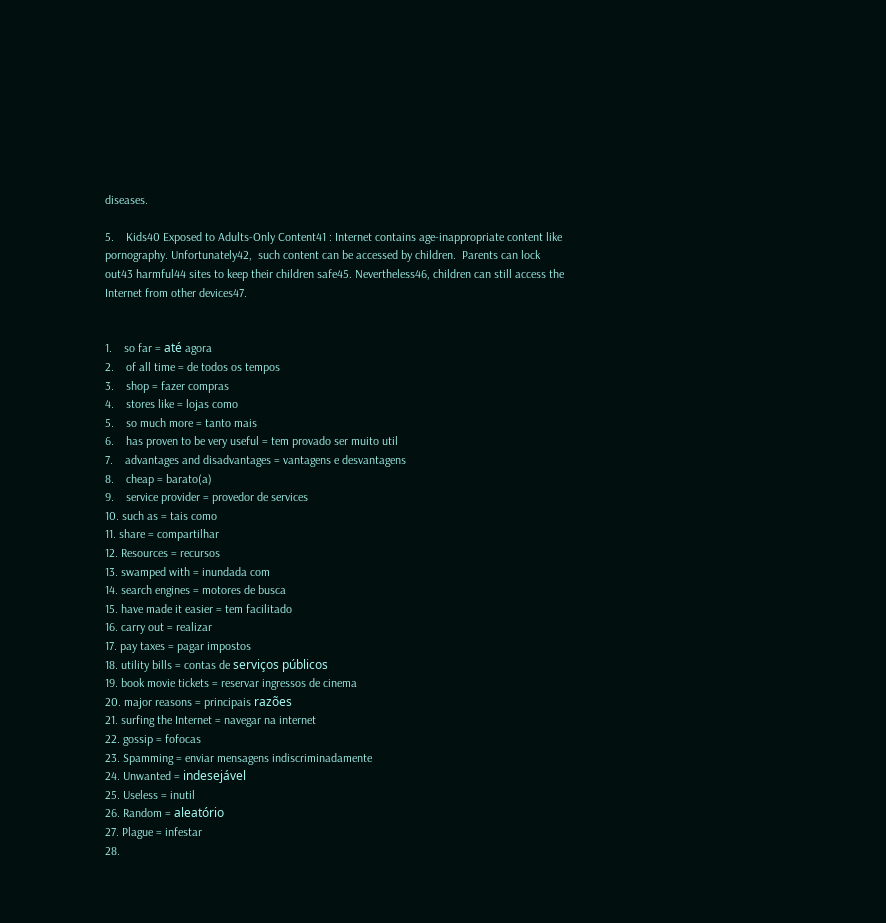diseases.

5.    Kids40 Exposed to Adults-Only Content41 : Internet contains age-inappropriate content like pornography. Unfortunately42,  such content can be accessed by children.  Parents can lock out43 harmful44 sites to keep their children safe45. Nevertheless46, children can still access the Internet from other devices47.


1.    so far = até agora
2.    of all time = de todos os tempos
3.    shop = fazer compras
4.    stores like = lojas como
5.    so much more = tanto mais
6.    has proven to be very useful = tem provado ser muito util
7.    advantages and disadvantages = vantagens e desvantagens
8.    cheap = barato(a)
9.    service provider = provedor de services
10. such as = tais como
11. share = compartilhar
12. Resources = recursos
13. swamped with = inundada com
14. search engines = motores de busca
15. have made it easier = tem facilitado
16. carry out = realizar
17. pay taxes = pagar impostos
18. utility bills = contas de serviços públicos
19. book movie tickets = reservar ingressos de cinema
20. major reasons = principais razões
21. surfing the Internet = navegar na internet
22. gossip = fofocas
23. Spamming = enviar mensagens indiscriminadamente
24. Unwanted = indesejável
25. Useless = inutil
26. Random = aleatório
27. Plague = infestar
28.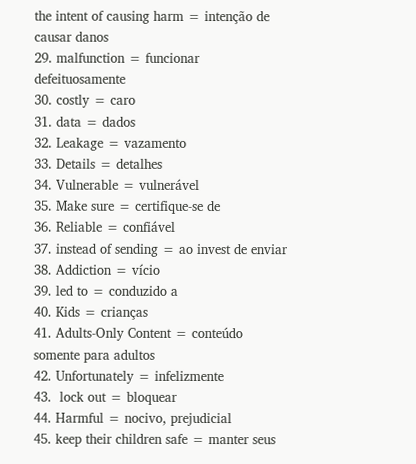the intent of causing harm = intenção de causar danos
29. malfunction = funcionar defeituosamente
30. costly = caro
31. data = dados
32. Leakage = vazamento
33. Details = detalhes
34. Vulnerable = vulnerável
35. Make sure = certifique-se de
36. Reliable = confiável
37. instead of sending = ao invest de enviar
38. Addiction = vício
39. led to = conduzido a
40. Kids = crianças
41. Adults-Only Content = conteúdo somente para adultos
42. Unfortunately = infelizmente
43.  lock out = bloquear
44. Harmful = nocivo, prejudicial
45. keep their children safe = manter seus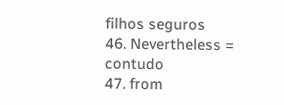filhos seguros
46. Nevertheless = contudo
47. from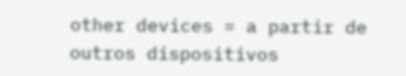other devices = a partir de outros dispositivos